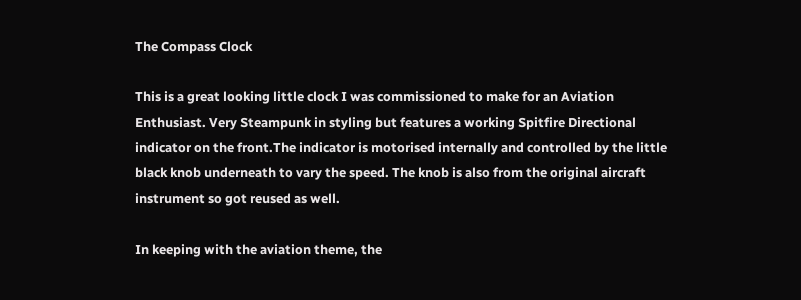The Compass Clock

This is a great looking little clock I was commissioned to make for an Aviation Enthusiast. Very Steampunk in styling but features a working Spitfire Directional indicator on the front.The indicator is motorised internally and controlled by the little black knob underneath to vary the speed. The knob is also from the original aircraft instrument so got reused as well.

In keeping with the aviation theme, the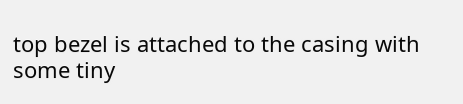top bezel is attached to the casing with some tiny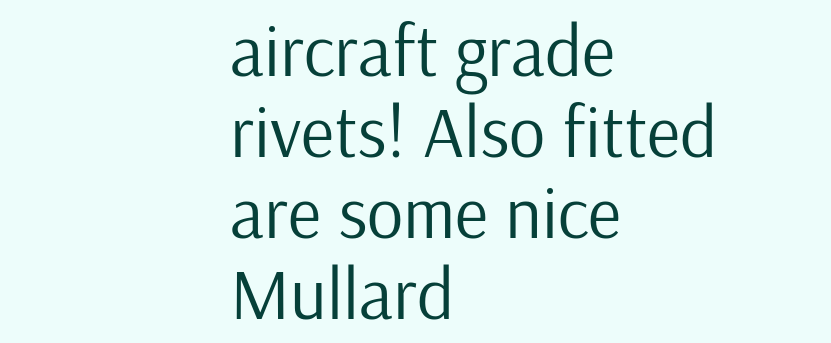aircraft grade rivets! Also fitted are some nice Mullard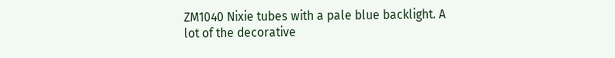ZM1040 Nixie tubes with a pale blue backlight. A lot of the decorative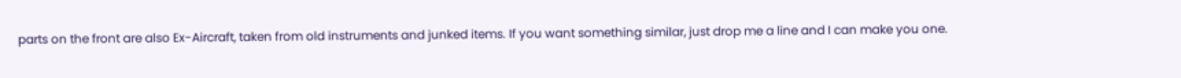parts on the front are also Ex-Aircraft, taken from old instruments and junked items. If you want something similar, just drop me a line and I can make you one.